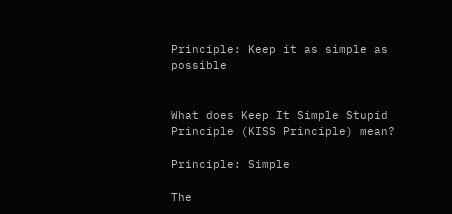Principle: Keep it as simple as possible


What does Keep It Simple Stupid Principle (KISS Principle) mean?

Principle: Simple

The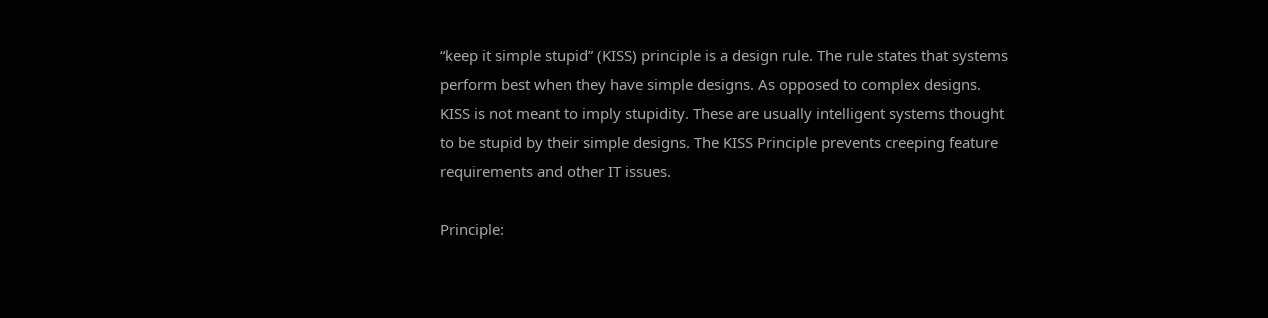“keep it simple stupid” (KISS) principle is a design rule. The rule states that systems perform best when they have simple designs. As opposed to complex designs. KISS is not meant to imply stupidity. These are usually intelligent systems thought to be stupid by their simple designs. The KISS Principle prevents creeping feature requirements and other IT issues.

Principle: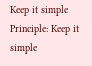Keep it simple Principle: Keep it simple